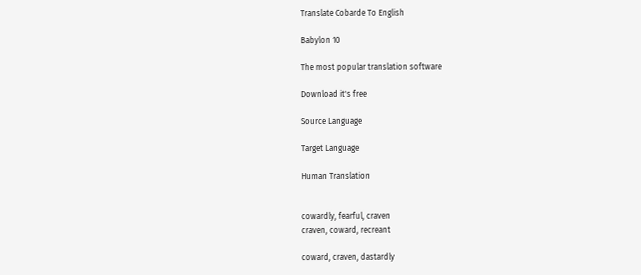Translate Cobarde To English

Babylon 10

The most popular translation software

Download it's free

Source Language

Target Language

Human Translation


cowardly, fearful, craven
craven, coward, recreant

coward, craven, dastardly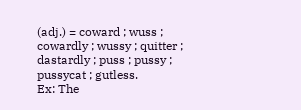(adj.) = coward ; wuss ; cowardly ; wussy ; quitter ; dastardly ; puss ; pussy ; pussycat ; gutless.
Ex: The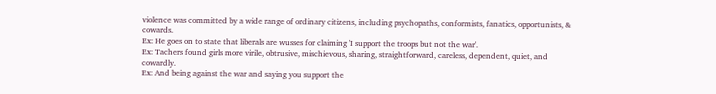violence was committed by a wide range of ordinary citizens, including psychopaths, conformists, fanatics, opportunists, & cowards.
Ex: He goes on to state that liberals are wusses for claiming 'I support the troops but not the war'.
Ex: Tachers found girls more virile, obtrusive, mischievous, sharing, straightforward, careless, dependent, quiet, and cowardly.
Ex: And being against the war and saying you support the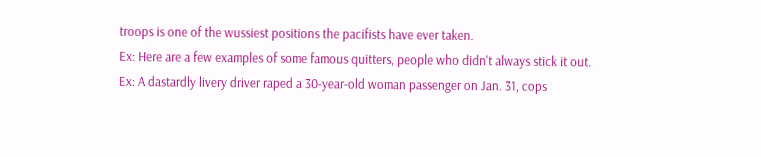troops is one of the wussiest positions the pacifists have ever taken.
Ex: Here are a few examples of some famous quitters, people who didn't always stick it out.
Ex: A dastardly livery driver raped a 30-year-old woman passenger on Jan. 31, cops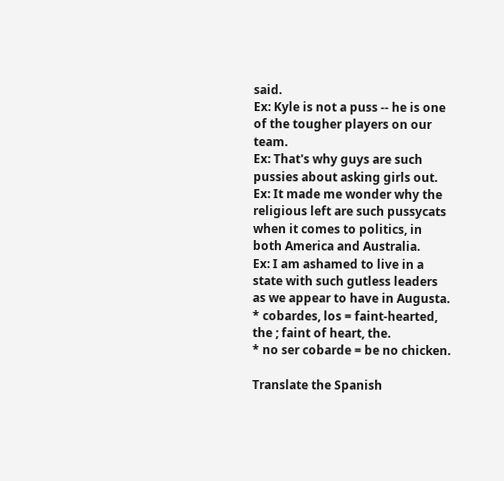said.
Ex: Kyle is not a puss -- he is one of the tougher players on our team.
Ex: That's why guys are such pussies about asking girls out.
Ex: It made me wonder why the religious left are such pussycats when it comes to politics, in both America and Australia.
Ex: I am ashamed to live in a state with such gutless leaders as we appear to have in Augusta.
* cobardes, los = faint-hearted, the ; faint of heart, the.
* no ser cobarde = be no chicken.

Translate the Spanish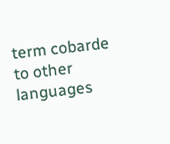term cobarde to other languages